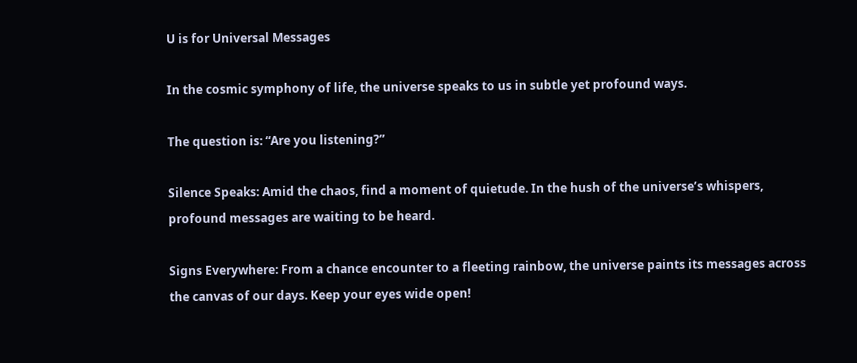U is for Universal Messages

In the cosmic symphony of life, the universe speaks to us in subtle yet profound ways.

The question is: “Are you listening?”

Silence Speaks: Amid the chaos, find a moment of quietude. In the hush of the universe’s whispers, profound messages are waiting to be heard.

Signs Everywhere: From a chance encounter to a fleeting rainbow, the universe paints its messages across the canvas of our days. Keep your eyes wide open!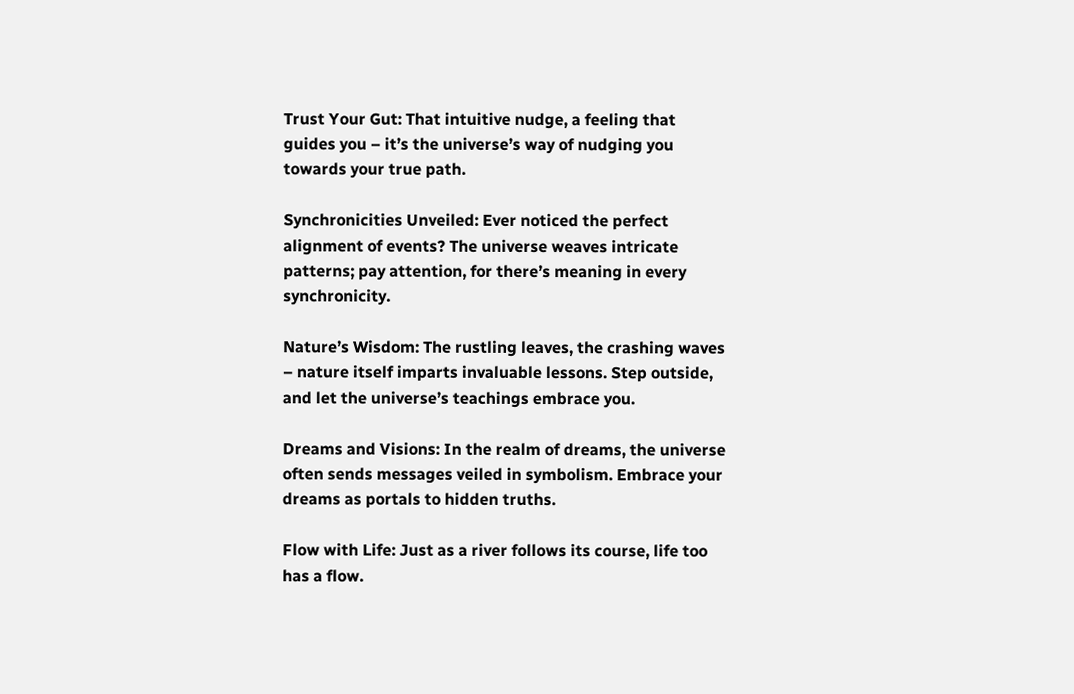Trust Your Gut: That intuitive nudge, a feeling that guides you – it’s the universe’s way of nudging you towards your true path.

Synchronicities Unveiled: Ever noticed the perfect alignment of events? The universe weaves intricate patterns; pay attention, for there’s meaning in every synchronicity.

Nature’s Wisdom: The rustling leaves, the crashing waves – nature itself imparts invaluable lessons. Step outside, and let the universe’s teachings embrace you.

Dreams and Visions: In the realm of dreams, the universe often sends messages veiled in symbolism. Embrace your dreams as portals to hidden truths.

Flow with Life: Just as a river follows its course, life too has a flow.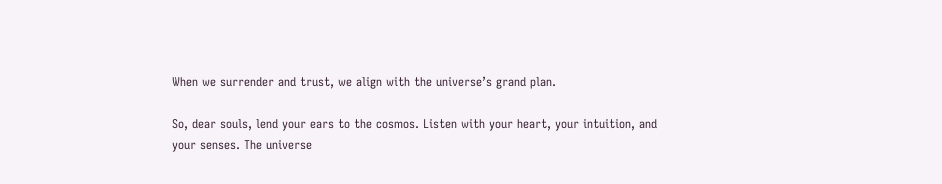When we surrender and trust, we align with the universe’s grand plan.

So, dear souls, lend your ears to the cosmos. Listen with your heart, your intuition, and your senses. The universe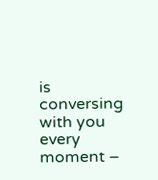is conversing with you every moment –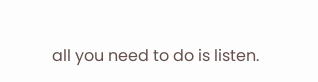all you need to do is listen.